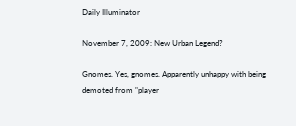Daily Illuminator

November 7, 2009: New Urban Legend?

Gnomes. Yes, gnomes. Apparently unhappy with being demoted from "player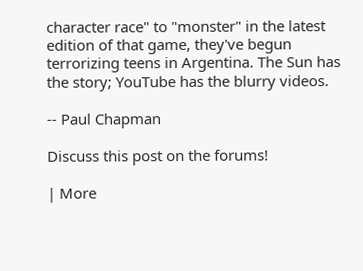character race" to "monster" in the latest edition of that game, they've begun terrorizing teens in Argentina. The Sun has the story; YouTube has the blurry videos.

-- Paul Chapman

Discuss this post on the forums!

| More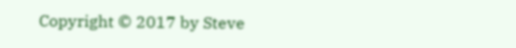Copyright © 2017 by Steve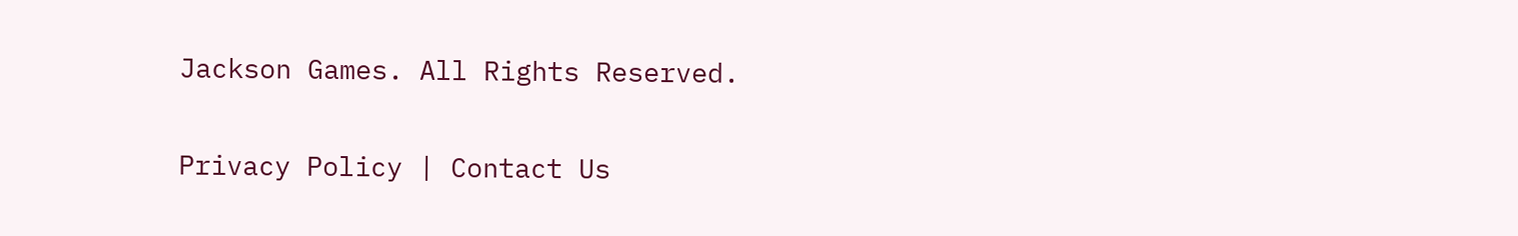Jackson Games. All Rights Reserved.

Privacy Policy | Contact Us